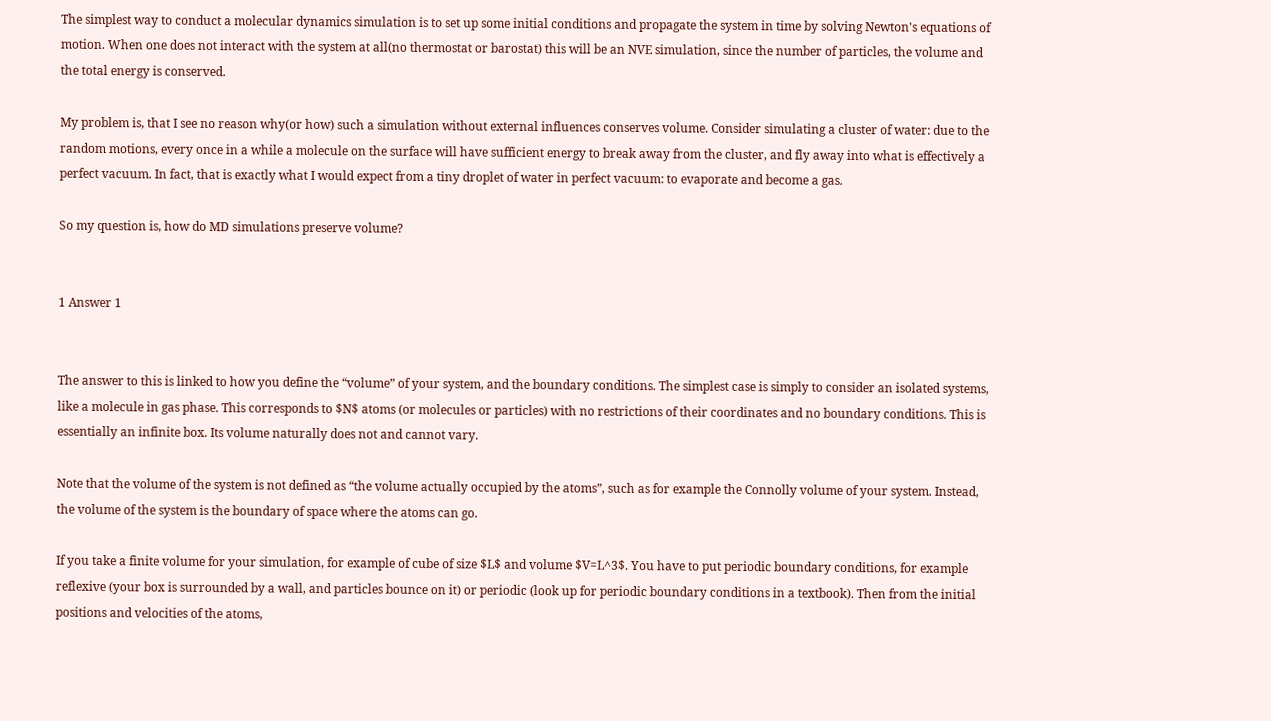The simplest way to conduct a molecular dynamics simulation is to set up some initial conditions and propagate the system in time by solving Newton's equations of motion. When one does not interact with the system at all(no thermostat or barostat) this will be an NVE simulation, since the number of particles, the volume and the total energy is conserved.

My problem is, that I see no reason why(or how) such a simulation without external influences conserves volume. Consider simulating a cluster of water: due to the random motions, every once in a while a molecule on the surface will have sufficient energy to break away from the cluster, and fly away into what is effectively a perfect vacuum. In fact, that is exactly what I would expect from a tiny droplet of water in perfect vacuum: to evaporate and become a gas.

So my question is, how do MD simulations preserve volume?


1 Answer 1


The answer to this is linked to how you define the “volume” of your system, and the boundary conditions. The simplest case is simply to consider an isolated systems, like a molecule in gas phase. This corresponds to $N$ atoms (or molecules or particles) with no restrictions of their coordinates and no boundary conditions. This is essentially an infinite box. Its volume naturally does not and cannot vary.

Note that the volume of the system is not defined as “the volume actually occupied by the atoms”, such as for example the Connolly volume of your system. Instead, the volume of the system is the boundary of space where the atoms can go.

If you take a finite volume for your simulation, for example of cube of size $L$ and volume $V=L^3$. You have to put periodic boundary conditions, for example reflexive (your box is surrounded by a wall, and particles bounce on it) or periodic (look up for periodic boundary conditions in a textbook). Then from the initial positions and velocities of the atoms,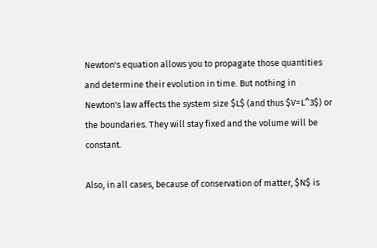Newton's equation allows you to propagate those quantities and determine their evolution in time. But nothing in Newton's law affects the system size $L$ (and thus $V=L^3$) or the boundaries. They will stay fixed and the volume will be constant.

Also, in all cases, because of conservation of matter, $N$ is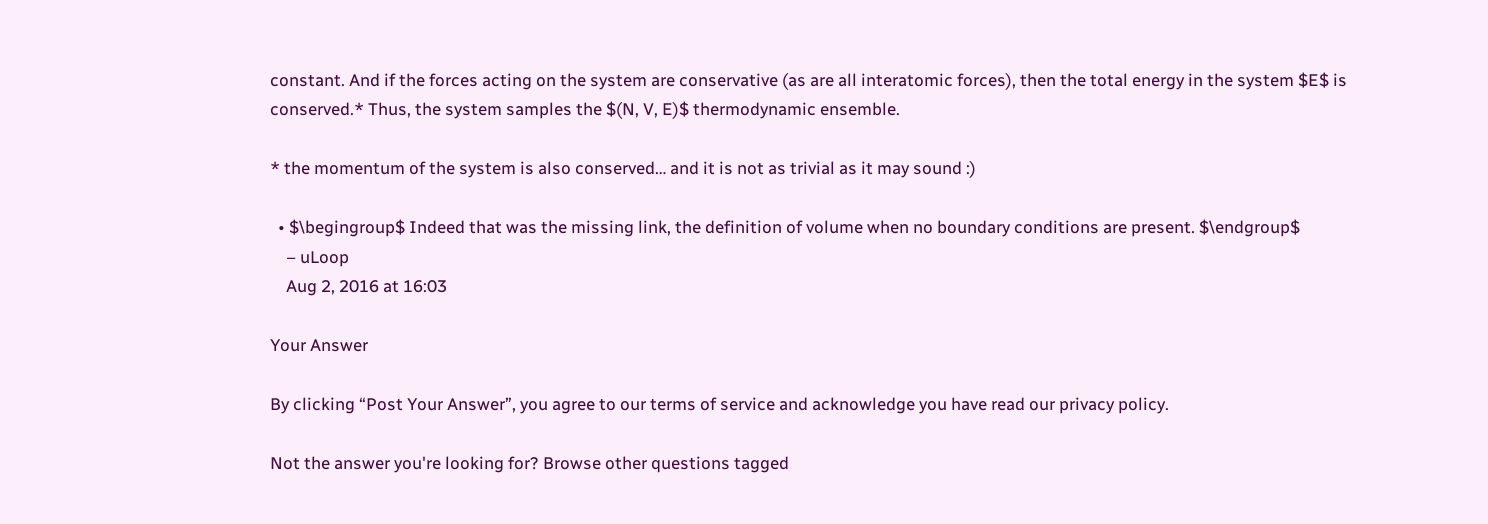constant. And if the forces acting on the system are conservative (as are all interatomic forces), then the total energy in the system $E$ is conserved.* Thus, the system samples the $(N, V, E)$ thermodynamic ensemble.

* the momentum of the system is also conserved… and it is not as trivial as it may sound :)

  • $\begingroup$ Indeed that was the missing link, the definition of volume when no boundary conditions are present. $\endgroup$
    – uLoop
    Aug 2, 2016 at 16:03

Your Answer

By clicking “Post Your Answer”, you agree to our terms of service and acknowledge you have read our privacy policy.

Not the answer you're looking for? Browse other questions tagged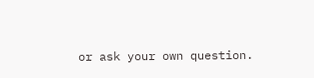or ask your own question.